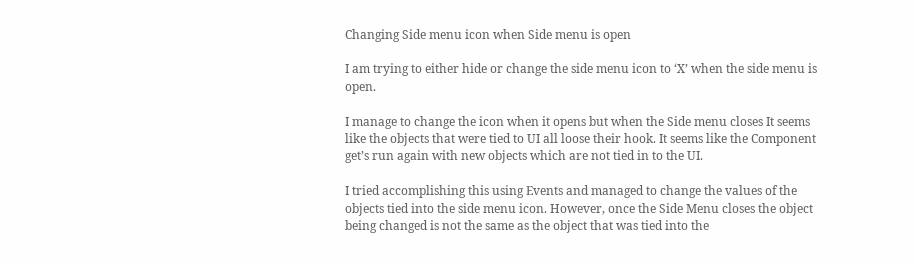Changing Side menu icon when Side menu is open

I am trying to either hide or change the side menu icon to ‘X’ when the side menu is open.

I manage to change the icon when it opens but when the Side menu closes It seems like the objects that were tied to UI all loose their hook. It seems like the Component get’s run again with new objects which are not tied in to the UI.

I tried accomplishing this using Events and managed to change the values of the objects tied into the side menu icon. However, once the Side Menu closes the object being changed is not the same as the object that was tied into the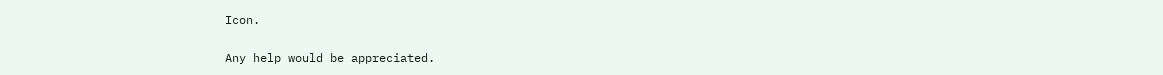Icon.

Any help would be appreciated.